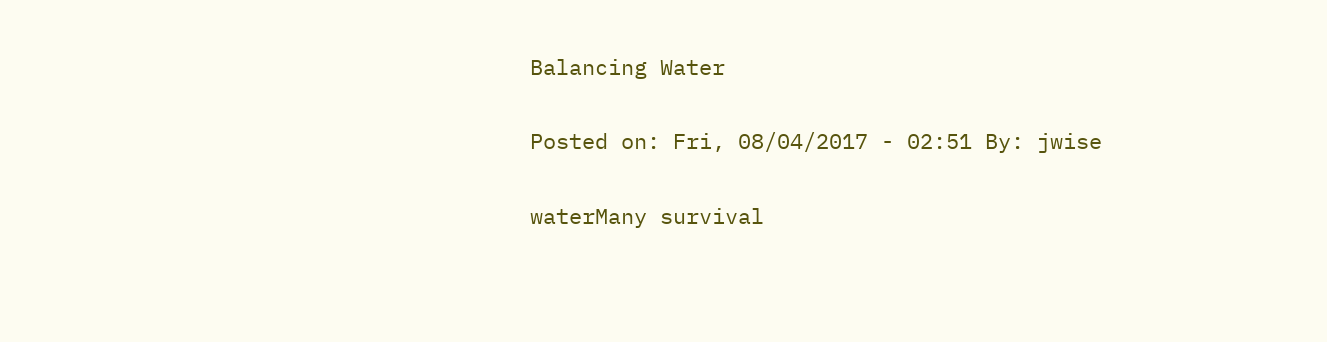Balancing Water

Posted on: Fri, 08/04/2017 - 02:51 By: jwise

waterMany survival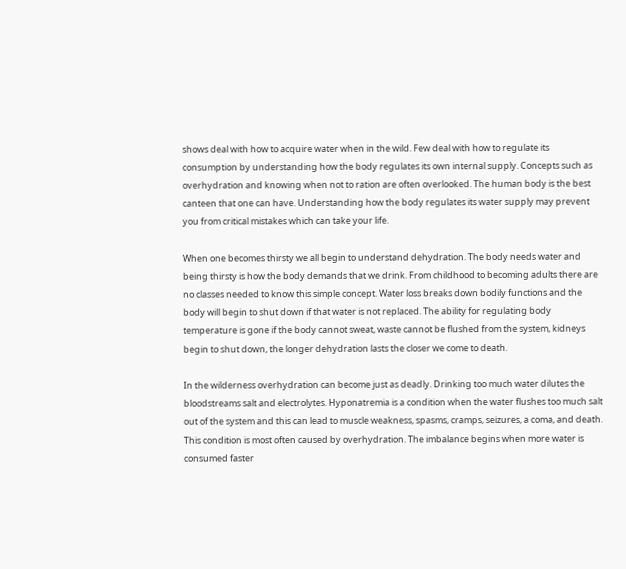shows deal with how to acquire water when in the wild. Few deal with how to regulate its consumption by understanding how the body regulates its own internal supply. Concepts such as overhydration and knowing when not to ration are often overlooked. The human body is the best canteen that one can have. Understanding how the body regulates its water supply may prevent you from critical mistakes which can take your life.

When one becomes thirsty we all begin to understand dehydration. The body needs water and being thirsty is how the body demands that we drink. From childhood to becoming adults there are no classes needed to know this simple concept. Water loss breaks down bodily functions and the body will begin to shut down if that water is not replaced. The ability for regulating body temperature is gone if the body cannot sweat, waste cannot be flushed from the system, kidneys begin to shut down, the longer dehydration lasts the closer we come to death.

In the wilderness overhydration can become just as deadly. Drinking too much water dilutes the bloodstreams salt and electrolytes. Hyponatremia is a condition when the water flushes too much salt out of the system and this can lead to muscle weakness, spasms, cramps, seizures, a coma, and death. This condition is most often caused by overhydration. The imbalance begins when more water is consumed faster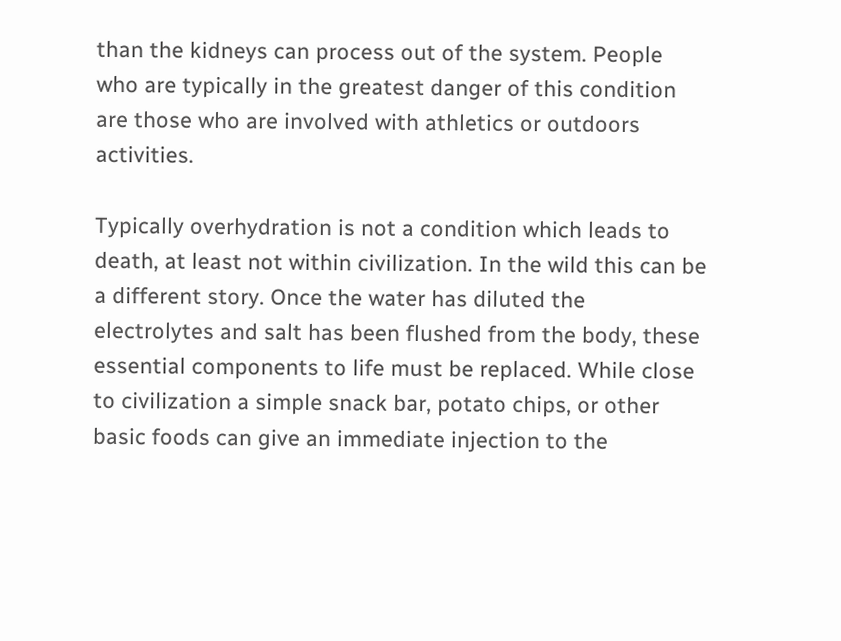than the kidneys can process out of the system. People who are typically in the greatest danger of this condition are those who are involved with athletics or outdoors activities.

Typically overhydration is not a condition which leads to death, at least not within civilization. In the wild this can be a different story. Once the water has diluted the electrolytes and salt has been flushed from the body, these essential components to life must be replaced. While close to civilization a simple snack bar, potato chips, or other basic foods can give an immediate injection to the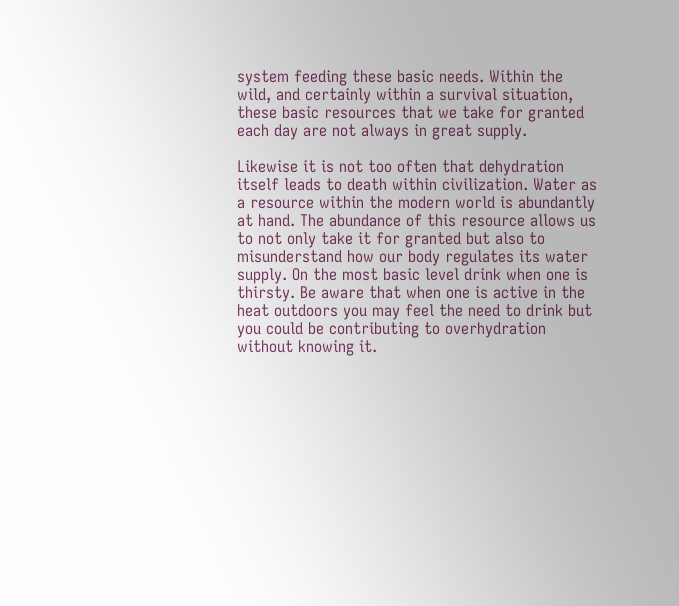system feeding these basic needs. Within the wild, and certainly within a survival situation, these basic resources that we take for granted each day are not always in great supply.

Likewise it is not too often that dehydration itself leads to death within civilization. Water as a resource within the modern world is abundantly at hand. The abundance of this resource allows us to not only take it for granted but also to misunderstand how our body regulates its water supply. On the most basic level drink when one is thirsty. Be aware that when one is active in the heat outdoors you may feel the need to drink but you could be contributing to overhydration without knowing it.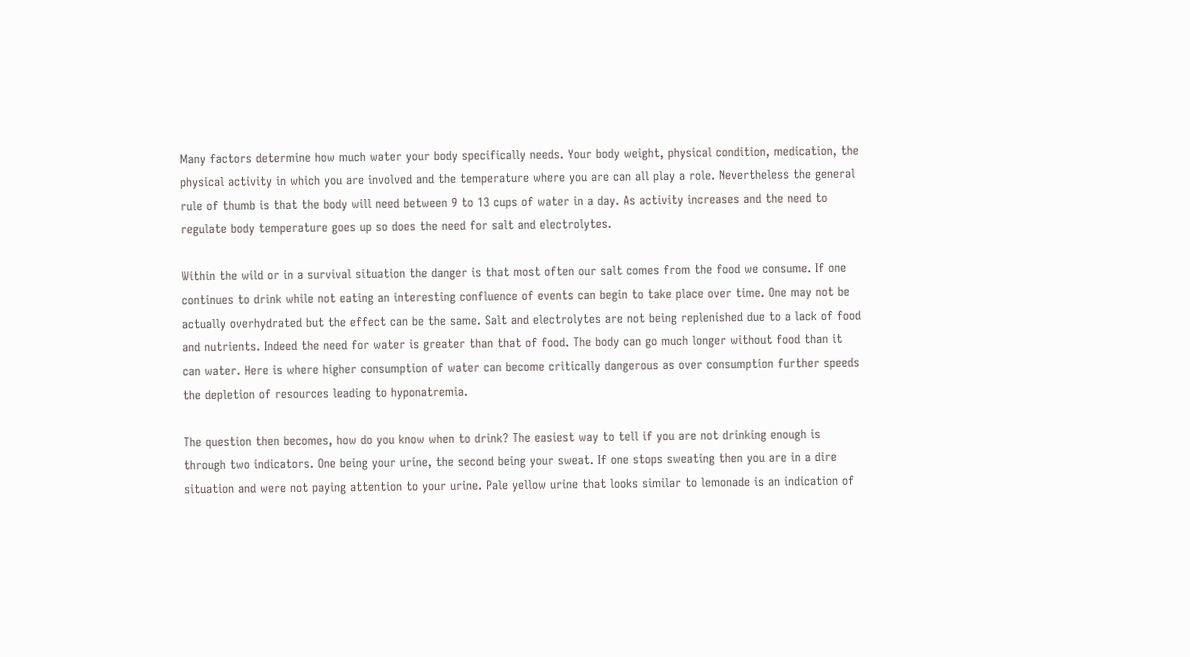Many factors determine how much water your body specifically needs. Your body weight, physical condition, medication, the physical activity in which you are involved and the temperature where you are can all play a role. Nevertheless the general rule of thumb is that the body will need between 9 to 13 cups of water in a day. As activity increases and the need to regulate body temperature goes up so does the need for salt and electrolytes.

Within the wild or in a survival situation the danger is that most often our salt comes from the food we consume. If one continues to drink while not eating an interesting confluence of events can begin to take place over time. One may not be actually overhydrated but the effect can be the same. Salt and electrolytes are not being replenished due to a lack of food and nutrients. Indeed the need for water is greater than that of food. The body can go much longer without food than it can water. Here is where higher consumption of water can become critically dangerous as over consumption further speeds the depletion of resources leading to hyponatremia.

The question then becomes, how do you know when to drink? The easiest way to tell if you are not drinking enough is through two indicators. One being your urine, the second being your sweat. If one stops sweating then you are in a dire situation and were not paying attention to your urine. Pale yellow urine that looks similar to lemonade is an indication of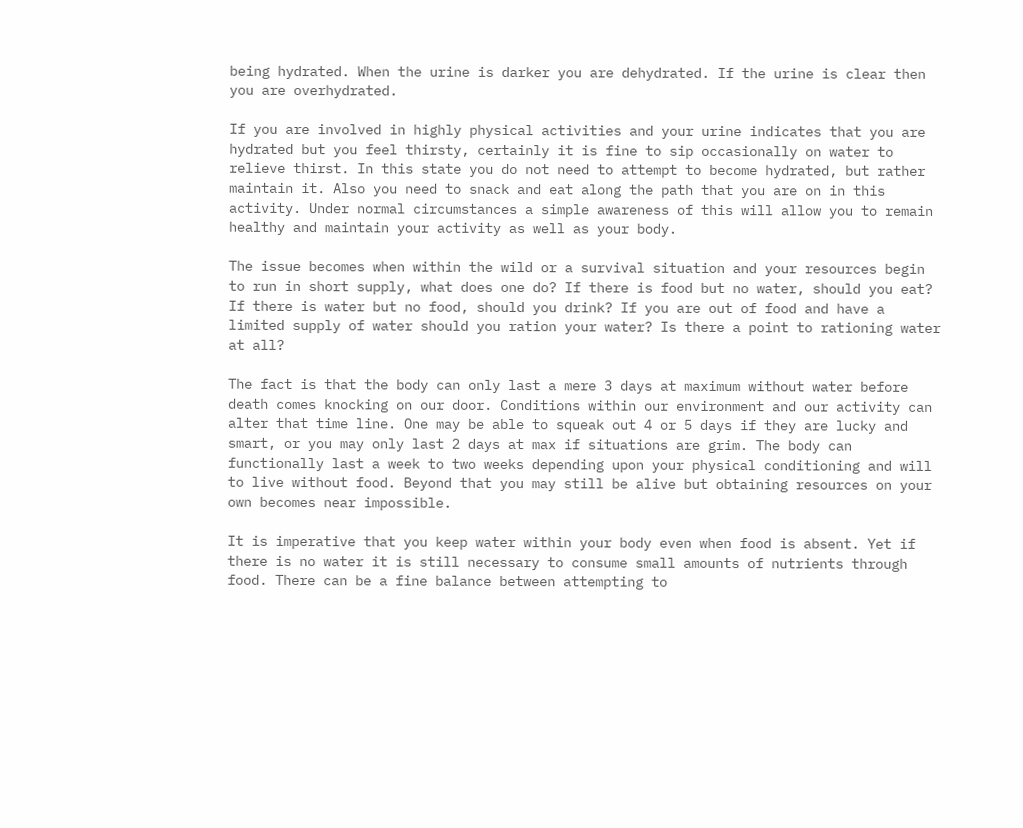being hydrated. When the urine is darker you are dehydrated. If the urine is clear then you are overhydrated.

If you are involved in highly physical activities and your urine indicates that you are hydrated but you feel thirsty, certainly it is fine to sip occasionally on water to relieve thirst. In this state you do not need to attempt to become hydrated, but rather maintain it. Also you need to snack and eat along the path that you are on in this activity. Under normal circumstances a simple awareness of this will allow you to remain healthy and maintain your activity as well as your body.

The issue becomes when within the wild or a survival situation and your resources begin to run in short supply, what does one do? If there is food but no water, should you eat? If there is water but no food, should you drink? If you are out of food and have a limited supply of water should you ration your water? Is there a point to rationing water at all?

The fact is that the body can only last a mere 3 days at maximum without water before death comes knocking on our door. Conditions within our environment and our activity can alter that time line. One may be able to squeak out 4 or 5 days if they are lucky and smart, or you may only last 2 days at max if situations are grim. The body can functionally last a week to two weeks depending upon your physical conditioning and will to live without food. Beyond that you may still be alive but obtaining resources on your own becomes near impossible.

It is imperative that you keep water within your body even when food is absent. Yet if there is no water it is still necessary to consume small amounts of nutrients through food. There can be a fine balance between attempting to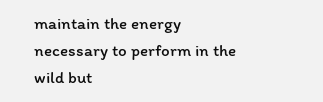maintain the energy necessary to perform in the wild but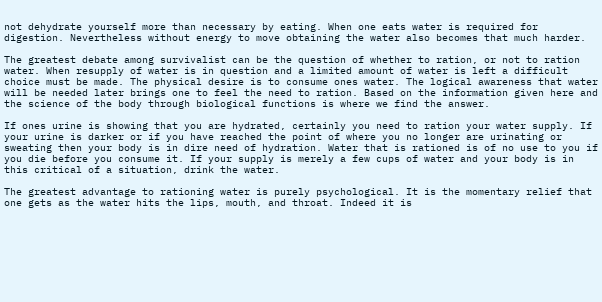not dehydrate yourself more than necessary by eating. When one eats water is required for digestion. Nevertheless without energy to move obtaining the water also becomes that much harder.

The greatest debate among survivalist can be the question of whether to ration, or not to ration water. When resupply of water is in question and a limited amount of water is left a difficult choice must be made. The physical desire is to consume ones water. The logical awareness that water will be needed later brings one to feel the need to ration. Based on the information given here and the science of the body through biological functions is where we find the answer.

If ones urine is showing that you are hydrated, certainly you need to ration your water supply. If your urine is darker or if you have reached the point of where you no longer are urinating or sweating then your body is in dire need of hydration. Water that is rationed is of no use to you if you die before you consume it. If your supply is merely a few cups of water and your body is in this critical of a situation, drink the water.

The greatest advantage to rationing water is purely psychological. It is the momentary relief that one gets as the water hits the lips, mouth, and throat. Indeed it is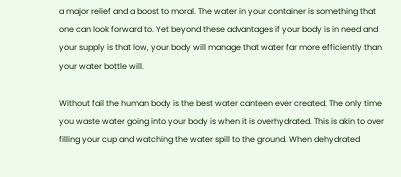a major relief and a boost to moral. The water in your container is something that one can look forward to. Yet beyond these advantages if your body is in need and your supply is that low, your body will manage that water far more efficiently than your water bottle will.

Without fail the human body is the best water canteen ever created. The only time you waste water going into your body is when it is overhydrated. This is akin to over filling your cup and watching the water spill to the ground. When dehydrated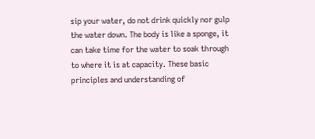sip your water, do not drink quickly nor gulp the water down. The body is like a sponge, it can take time for the water to soak through to where it is at capacity. These basic principles and understanding of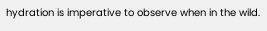hydration is imperative to observe when in the wild.